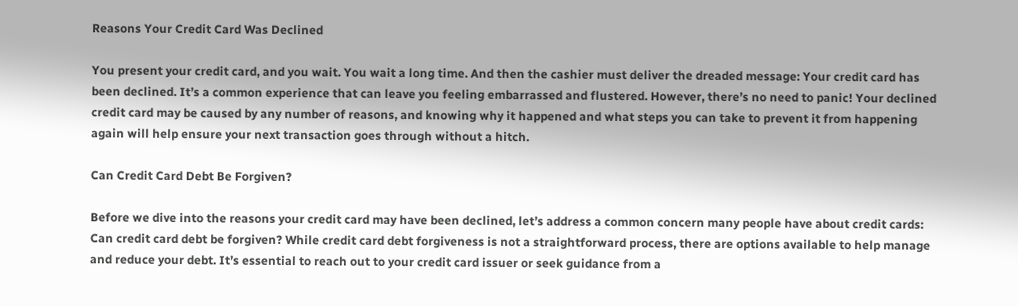Reasons Your Credit Card Was Declined

You present your credit card, and you wait. You wait a long time. And then the cashier must deliver the dreaded message: Your credit card has been declined. It’s a common experience that can leave you feeling embarrassed and flustered. However, there’s no need to panic! Your declined credit card may be caused by any number of reasons, and knowing why it happened and what steps you can take to prevent it from happening again will help ensure your next transaction goes through without a hitch.

Can Credit Card Debt Be Forgiven?

Before we dive into the reasons your credit card may have been declined, let’s address a common concern many people have about credit cards: Can credit card debt be forgiven? While credit card debt forgiveness is not a straightforward process, there are options available to help manage and reduce your debt. It’s essential to reach out to your credit card issuer or seek guidance from a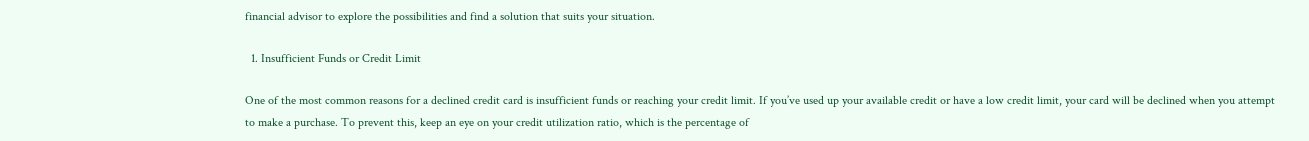financial advisor to explore the possibilities and find a solution that suits your situation.

  1. Insufficient Funds or Credit Limit

One of the most common reasons for a declined credit card is insufficient funds or reaching your credit limit. If you’ve used up your available credit or have a low credit limit, your card will be declined when you attempt to make a purchase. To prevent this, keep an eye on your credit utilization ratio, which is the percentage of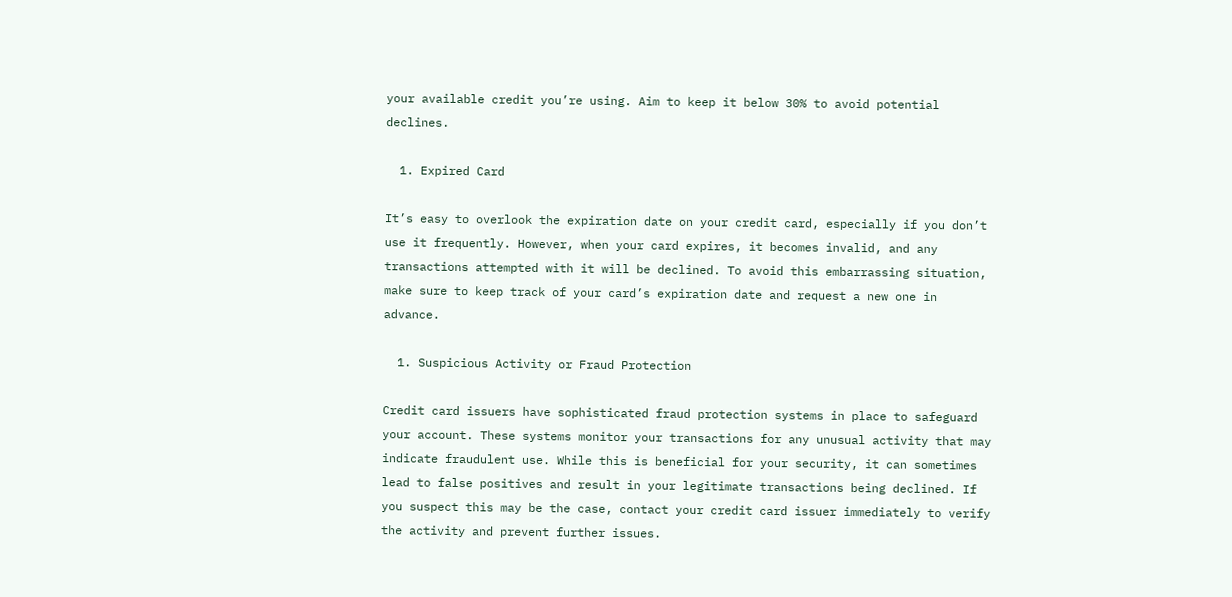your available credit you’re using. Aim to keep it below 30% to avoid potential declines.

  1. Expired Card

It’s easy to overlook the expiration date on your credit card, especially if you don’t use it frequently. However, when your card expires, it becomes invalid, and any transactions attempted with it will be declined. To avoid this embarrassing situation, make sure to keep track of your card’s expiration date and request a new one in advance.

  1. Suspicious Activity or Fraud Protection

Credit card issuers have sophisticated fraud protection systems in place to safeguard your account. These systems monitor your transactions for any unusual activity that may indicate fraudulent use. While this is beneficial for your security, it can sometimes lead to false positives and result in your legitimate transactions being declined. If you suspect this may be the case, contact your credit card issuer immediately to verify the activity and prevent further issues.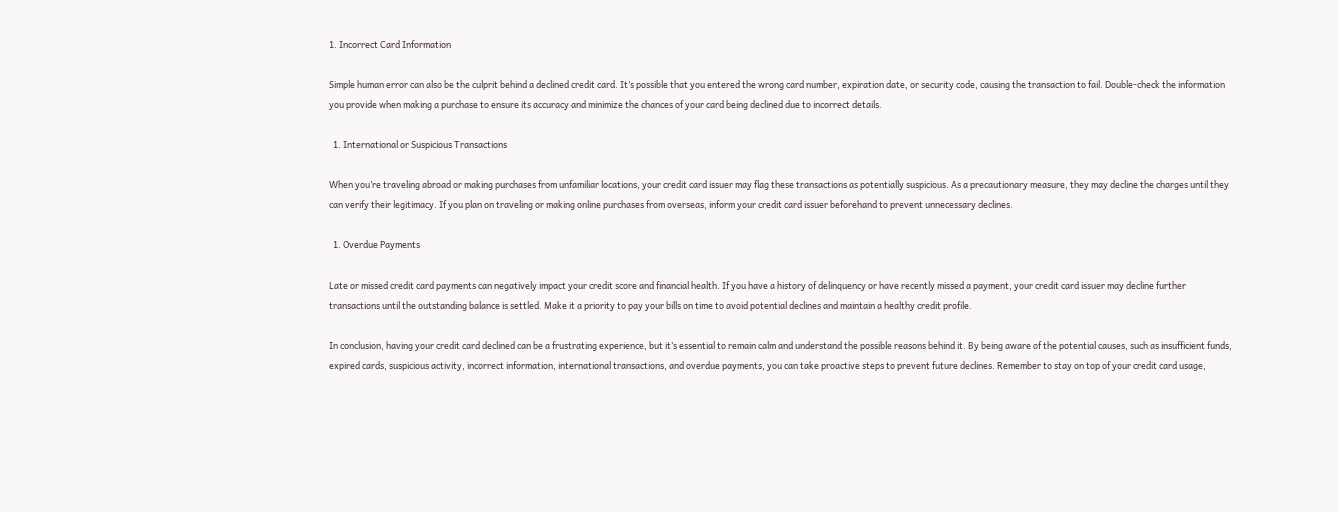1. Incorrect Card Information

Simple human error can also be the culprit behind a declined credit card. It’s possible that you entered the wrong card number, expiration date, or security code, causing the transaction to fail. Double-check the information you provide when making a purchase to ensure its accuracy and minimize the chances of your card being declined due to incorrect details.

  1. International or Suspicious Transactions

When you’re traveling abroad or making purchases from unfamiliar locations, your credit card issuer may flag these transactions as potentially suspicious. As a precautionary measure, they may decline the charges until they can verify their legitimacy. If you plan on traveling or making online purchases from overseas, inform your credit card issuer beforehand to prevent unnecessary declines.

  1. Overdue Payments

Late or missed credit card payments can negatively impact your credit score and financial health. If you have a history of delinquency or have recently missed a payment, your credit card issuer may decline further transactions until the outstanding balance is settled. Make it a priority to pay your bills on time to avoid potential declines and maintain a healthy credit profile.

In conclusion, having your credit card declined can be a frustrating experience, but it’s essential to remain calm and understand the possible reasons behind it. By being aware of the potential causes, such as insufficient funds, expired cards, suspicious activity, incorrect information, international transactions, and overdue payments, you can take proactive steps to prevent future declines. Remember to stay on top of your credit card usage,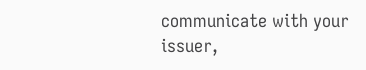communicate with your issuer,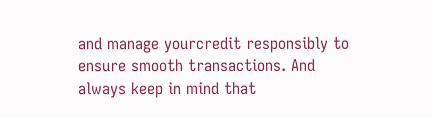and manage yourcredit responsibly to ensure smooth transactions. And always keep in mind that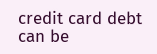credit card debt can be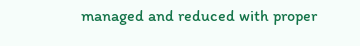managed and reduced with proper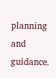planning and guidance.